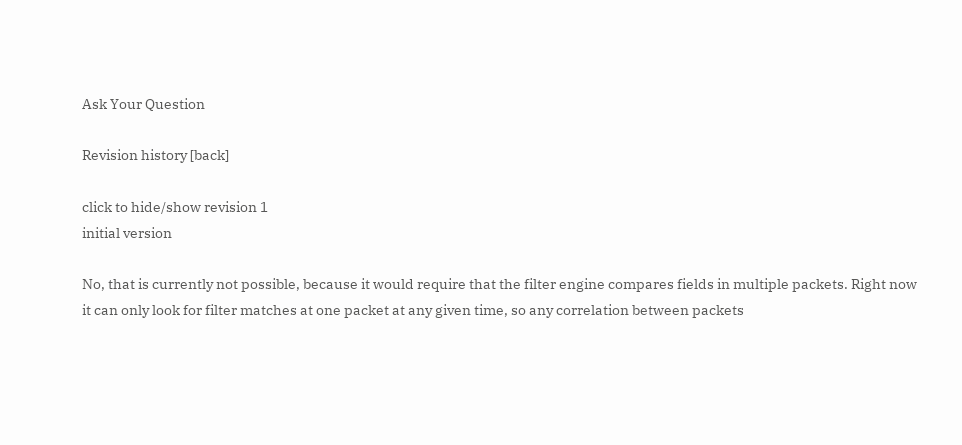Ask Your Question

Revision history [back]

click to hide/show revision 1
initial version

No, that is currently not possible, because it would require that the filter engine compares fields in multiple packets. Right now it can only look for filter matches at one packet at any given time, so any correlation between packets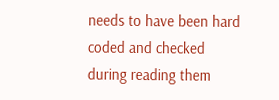needs to have been hard coded and checked during reading them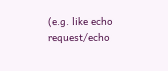(e.g. like echo request/echo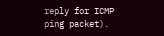reply for ICMP ping packet).